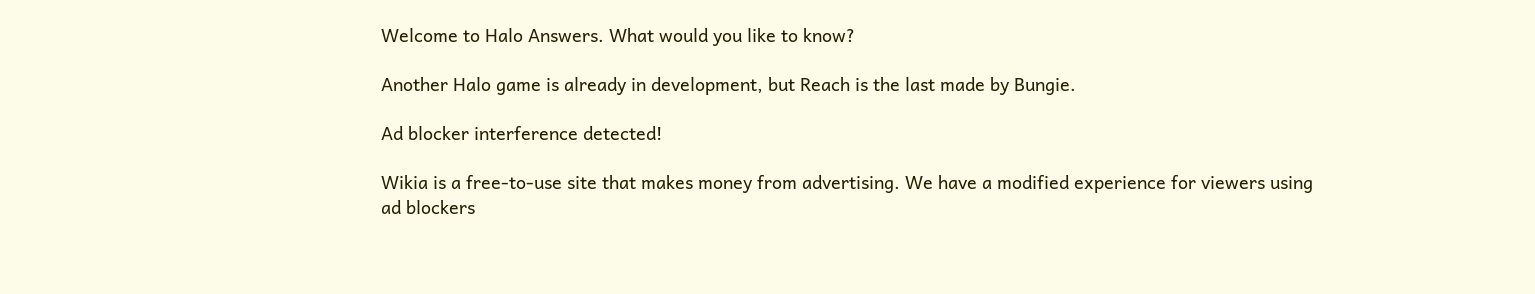Welcome to Halo Answers. What would you like to know?

Another Halo game is already in development, but Reach is the last made by Bungie.

Ad blocker interference detected!

Wikia is a free-to-use site that makes money from advertising. We have a modified experience for viewers using ad blockers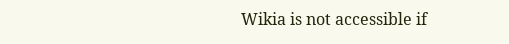Wikia is not accessible if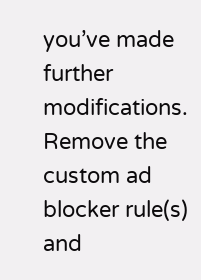you’ve made further modifications. Remove the custom ad blocker rule(s) and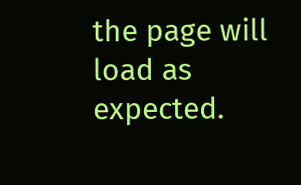the page will load as expected.